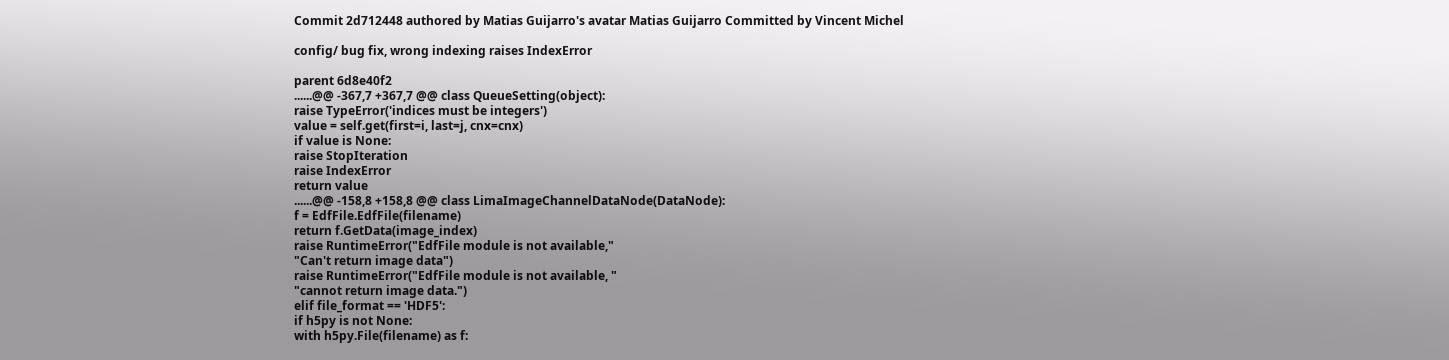Commit 2d712448 authored by Matias Guijarro's avatar Matias Guijarro Committed by Vincent Michel

config/ bug fix, wrong indexing raises IndexError

parent 6d8e40f2
......@@ -367,7 +367,7 @@ class QueueSetting(object):
raise TypeError('indices must be integers')
value = self.get(first=i, last=j, cnx=cnx)
if value is None:
raise StopIteration
raise IndexError
return value
......@@ -158,8 +158,8 @@ class LimaImageChannelDataNode(DataNode):
f = EdfFile.EdfFile(filename)
return f.GetData(image_index)
raise RuntimeError("EdfFile module is not available,"
"Can't return image data")
raise RuntimeError("EdfFile module is not available, "
"cannot return image data.")
elif file_format == 'HDF5':
if h5py is not None:
with h5py.File(filename) as f: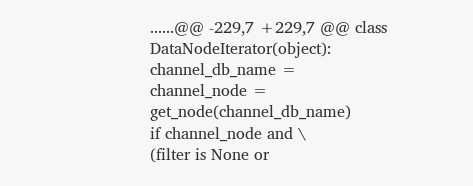......@@ -229,7 +229,7 @@ class DataNodeIterator(object):
channel_db_name =
channel_node = get_node(channel_db_name)
if channel_node and \
(filter is None or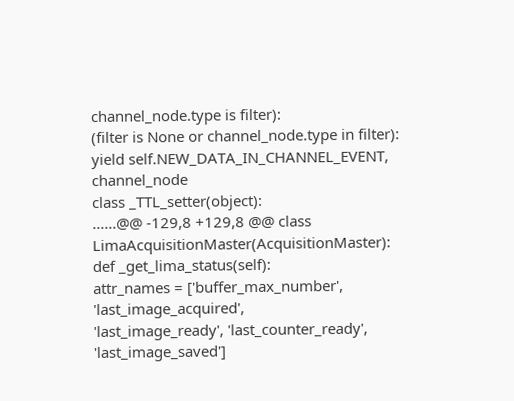channel_node.type is filter):
(filter is None or channel_node.type in filter):
yield self.NEW_DATA_IN_CHANNEL_EVENT, channel_node
class _TTL_setter(object):
......@@ -129,8 +129,8 @@ class LimaAcquisitionMaster(AcquisitionMaster):
def _get_lima_status(self):
attr_names = ['buffer_max_number', 'last_image_acquired',
'last_image_ready', 'last_counter_ready', 'last_image_saved']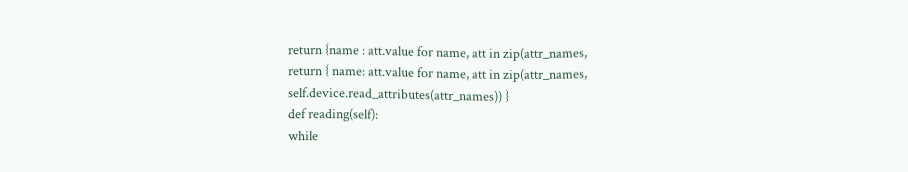return {name : att.value for name, att in zip(attr_names,
return { name: att.value for name, att in zip(attr_names,
self.device.read_attributes(attr_names)) }
def reading(self):
while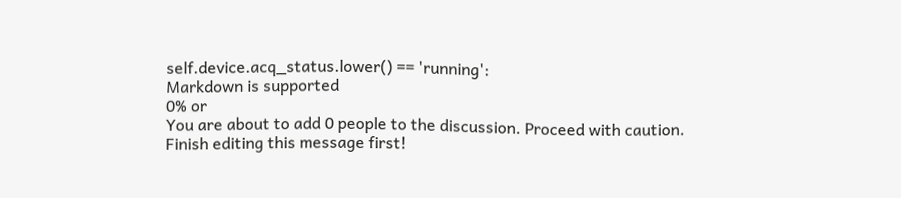self.device.acq_status.lower() == 'running':
Markdown is supported
0% or
You are about to add 0 people to the discussion. Proceed with caution.
Finish editing this message first!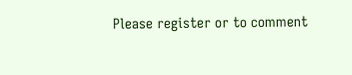Please register or to comment